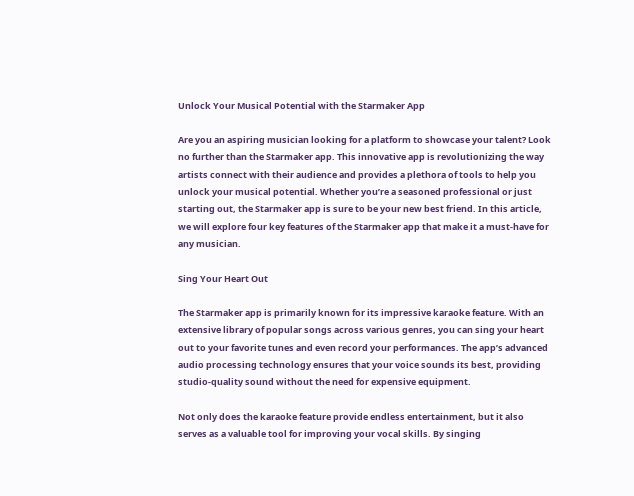Unlock Your Musical Potential with the Starmaker App

Are you an aspiring musician looking for a platform to showcase your talent? Look no further than the Starmaker app. This innovative app is revolutionizing the way artists connect with their audience and provides a plethora of tools to help you unlock your musical potential. Whether you’re a seasoned professional or just starting out, the Starmaker app is sure to be your new best friend. In this article, we will explore four key features of the Starmaker app that make it a must-have for any musician.

Sing Your Heart Out

The Starmaker app is primarily known for its impressive karaoke feature. With an extensive library of popular songs across various genres, you can sing your heart out to your favorite tunes and even record your performances. The app’s advanced audio processing technology ensures that your voice sounds its best, providing studio-quality sound without the need for expensive equipment.

Not only does the karaoke feature provide endless entertainment, but it also serves as a valuable tool for improving your vocal skills. By singing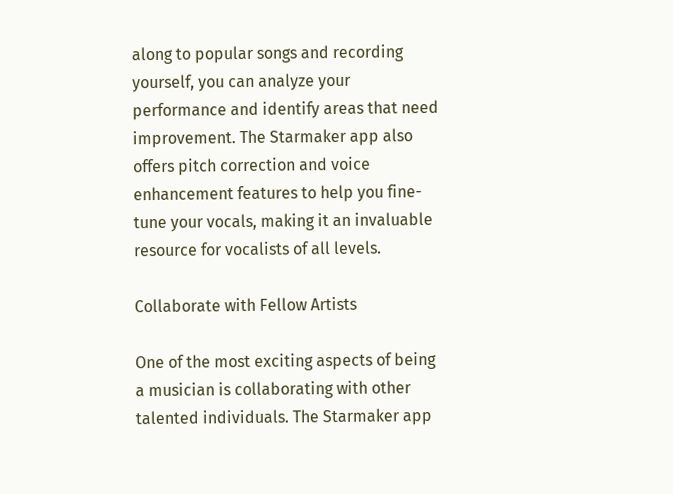along to popular songs and recording yourself, you can analyze your performance and identify areas that need improvement. The Starmaker app also offers pitch correction and voice enhancement features to help you fine-tune your vocals, making it an invaluable resource for vocalists of all levels.

Collaborate with Fellow Artists

One of the most exciting aspects of being a musician is collaborating with other talented individuals. The Starmaker app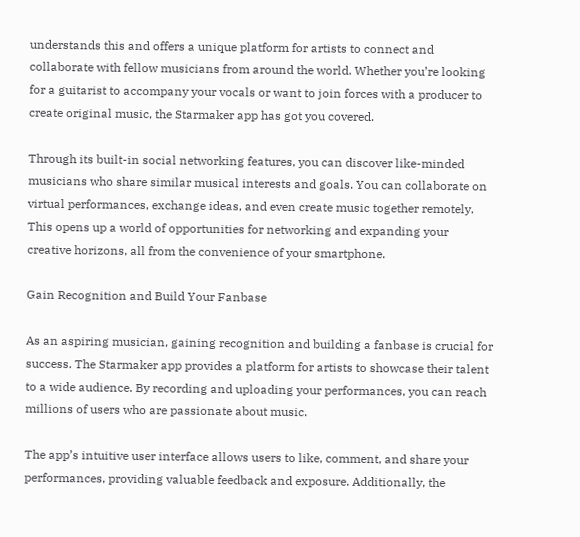understands this and offers a unique platform for artists to connect and collaborate with fellow musicians from around the world. Whether you’re looking for a guitarist to accompany your vocals or want to join forces with a producer to create original music, the Starmaker app has got you covered.

Through its built-in social networking features, you can discover like-minded musicians who share similar musical interests and goals. You can collaborate on virtual performances, exchange ideas, and even create music together remotely. This opens up a world of opportunities for networking and expanding your creative horizons, all from the convenience of your smartphone.

Gain Recognition and Build Your Fanbase

As an aspiring musician, gaining recognition and building a fanbase is crucial for success. The Starmaker app provides a platform for artists to showcase their talent to a wide audience. By recording and uploading your performances, you can reach millions of users who are passionate about music.

The app’s intuitive user interface allows users to like, comment, and share your performances, providing valuable feedback and exposure. Additionally, the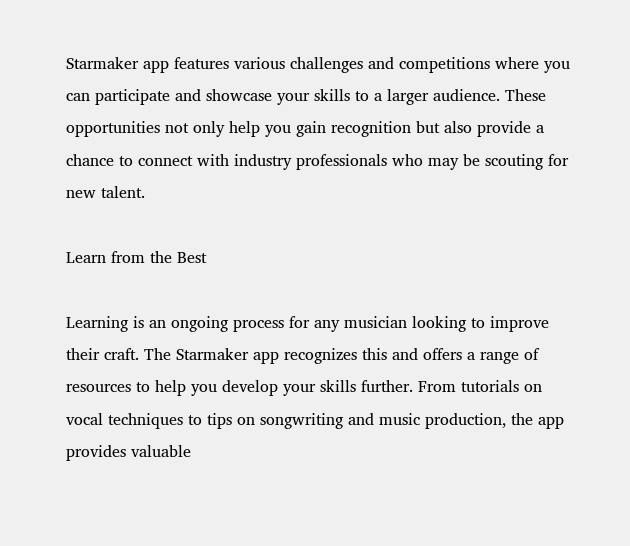Starmaker app features various challenges and competitions where you can participate and showcase your skills to a larger audience. These opportunities not only help you gain recognition but also provide a chance to connect with industry professionals who may be scouting for new talent.

Learn from the Best

Learning is an ongoing process for any musician looking to improve their craft. The Starmaker app recognizes this and offers a range of resources to help you develop your skills further. From tutorials on vocal techniques to tips on songwriting and music production, the app provides valuable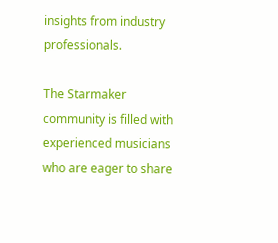insights from industry professionals.

The Starmaker community is filled with experienced musicians who are eager to share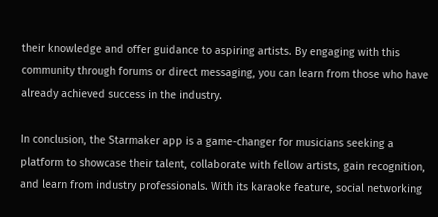their knowledge and offer guidance to aspiring artists. By engaging with this community through forums or direct messaging, you can learn from those who have already achieved success in the industry.

In conclusion, the Starmaker app is a game-changer for musicians seeking a platform to showcase their talent, collaborate with fellow artists, gain recognition, and learn from industry professionals. With its karaoke feature, social networking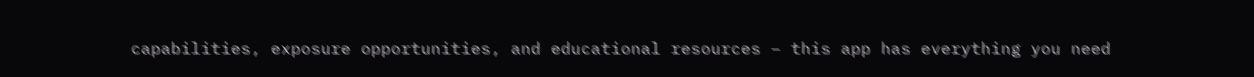capabilities, exposure opportunities, and educational resources – this app has everything you need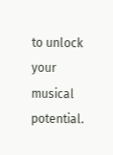to unlock your musical potential.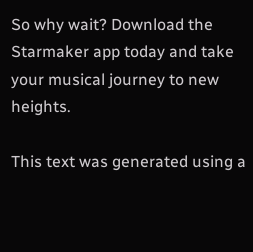So why wait? Download the Starmaker app today and take your musical journey to new heights.

This text was generated using a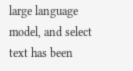large language model, and select text has been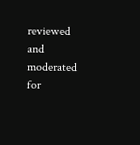reviewed and moderated for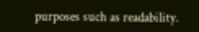purposes such as readability.